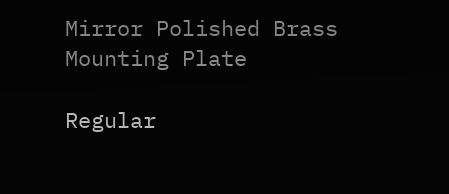Mirror Polished Brass Mounting Plate

Regular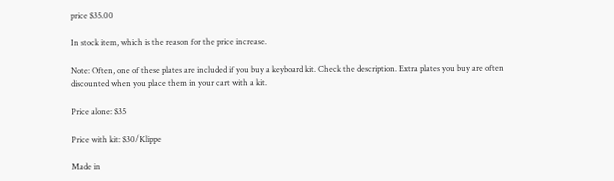price $35.00

In stock item, which is the reason for the price increase.

Note: Often, one of these plates are included if you buy a keyboard kit. Check the description. Extra plates you buy are often discounted when you place them in your cart with a kit.

Price alone: $35

Price with kit: $30/Klippe

Made in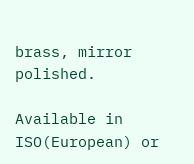brass, mirror polished.

Available in ISO(European) or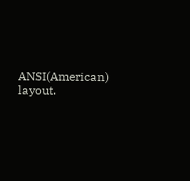ANSI(American) layout.